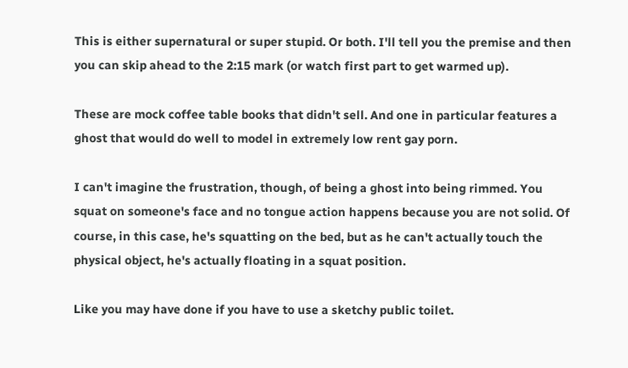This is either supernatural or super stupid. Or both. I'll tell you the premise and then you can skip ahead to the 2:15 mark (or watch first part to get warmed up).

These are mock coffee table books that didn't sell. And one in particular features a ghost that would do well to model in extremely low rent gay porn.

I can't imagine the frustration, though, of being a ghost into being rimmed. You squat on someone's face and no tongue action happens because you are not solid. Of course, in this case, he's squatting on the bed, but as he can't actually touch the physical object, he's actually floating in a squat position.

Like you may have done if you have to use a sketchy public toilet.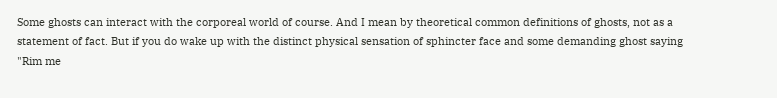Some ghosts can interact with the corporeal world of course. And I mean by theoretical common definitions of ghosts, not as a statement of fact. But if you do wake up with the distinct physical sensation of sphincter face and some demanding ghost saying "Rim me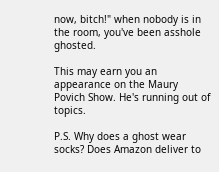now, bitch!" when nobody is in the room, you've been asshole ghosted.

This may earn you an appearance on the Maury Povich Show. He's running out of topics.

P.S. Why does a ghost wear socks? Does Amazon deliver to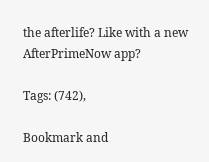the afterlife? Like with a new AfterPrimeNow app?

Tags: (742),

Bookmark and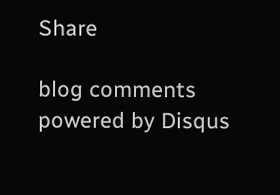Share

blog comments powered by Disqus